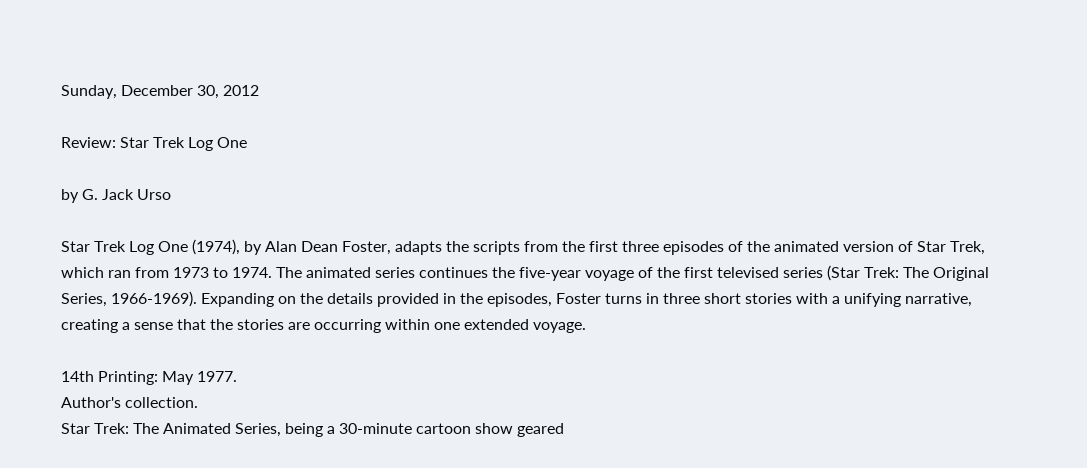Sunday, December 30, 2012

Review: Star Trek Log One

by G. Jack Urso

Star Trek Log One (1974), by Alan Dean Foster, adapts the scripts from the first three episodes of the animated version of Star Trek, which ran from 1973 to 1974. The animated series continues the five-year voyage of the first televised series (Star Trek: The Original Series, 1966-1969). Expanding on the details provided in the episodes, Foster turns in three short stories with a unifying narrative, creating a sense that the stories are occurring within one extended voyage.

14th Printing: May 1977.
Author's collection.
Star Trek: The Animated Series, being a 30-minute cartoon show geared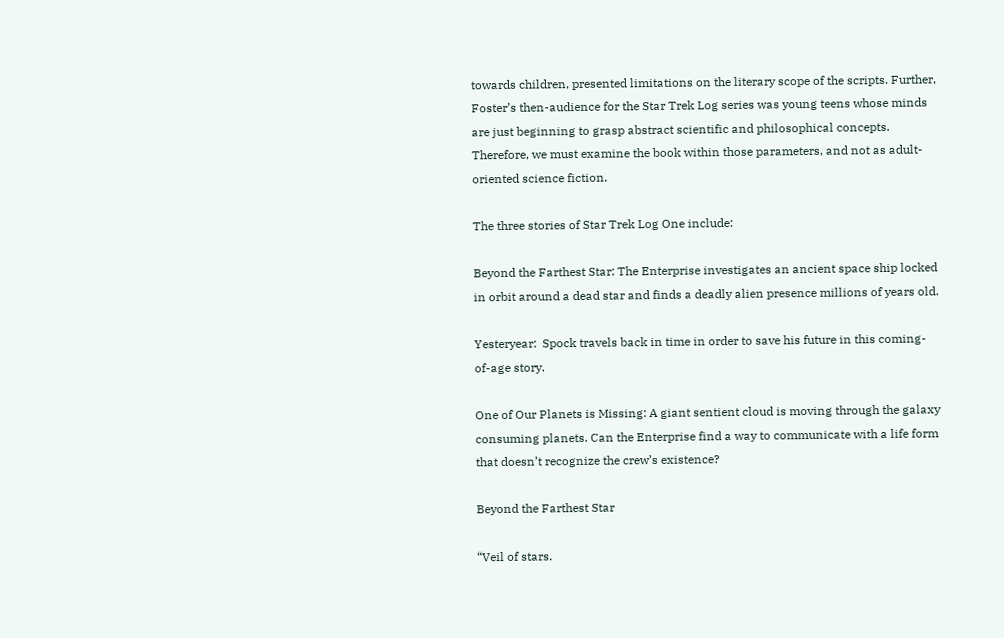towards children, presented limitations on the literary scope of the scripts. Further, Foster’s then-audience for the Star Trek Log series was young teens whose minds are just beginning to grasp abstract scientific and philosophical concepts. Therefore, we must examine the book within those parameters, and not as adult-oriented science fiction.

The three stories of Star Trek Log One include:

Beyond the Farthest Star: The Enterprise investigates an ancient space ship locked in orbit around a dead star and finds a deadly alien presence millions of years old.

Yesteryear:  Spock travels back in time in order to save his future in this coming-of-age story.

One of Our Planets is Missing: A giant sentient cloud is moving through the galaxy consuming planets. Can the Enterprise find a way to communicate with a life form that doesn’t recognize the crew’s existence?

Beyond the Farthest Star

“Veil of stars.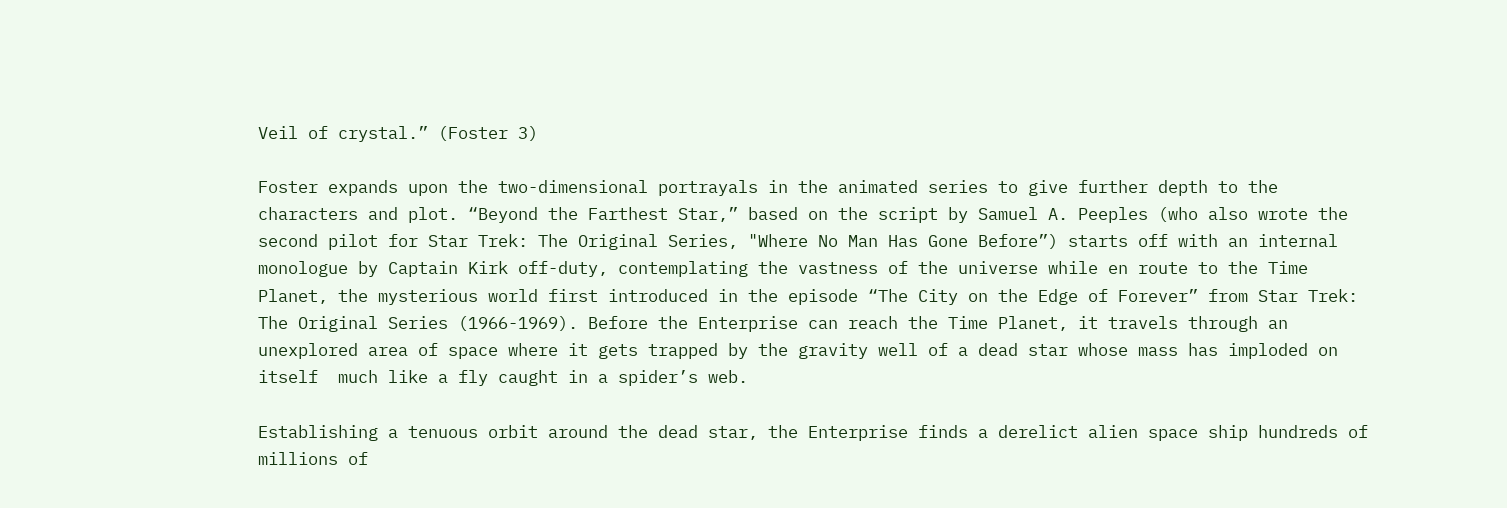Veil of crystal.” (Foster 3)

Foster expands upon the two-dimensional portrayals in the animated series to give further depth to the characters and plot. “Beyond the Farthest Star,” based on the script by Samuel A. Peeples (who also wrote the second pilot for Star Trek: The Original Series, "Where No Man Has Gone Before”) starts off with an internal monologue by Captain Kirk off-duty, contemplating the vastness of the universe while en route to the Time Planet, the mysterious world first introduced in the episode “The City on the Edge of Forever” from Star Trek: The Original Series (1966-1969). Before the Enterprise can reach the Time Planet, it travels through an unexplored area of space where it gets trapped by the gravity well of a dead star whose mass has imploded on itself  much like a fly caught in a spider’s web.

Establishing a tenuous orbit around the dead star, the Enterprise finds a derelict alien space ship hundreds of millions of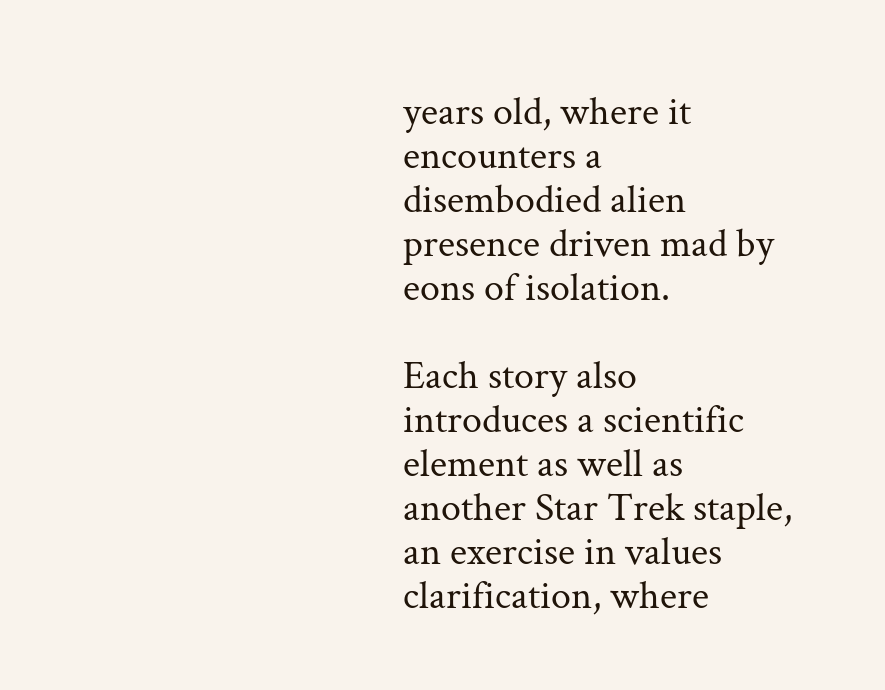years old, where it encounters a disembodied alien presence driven mad by eons of isolation.

Each story also introduces a scientific element as well as another Star Trek staple, an exercise in values clarification, where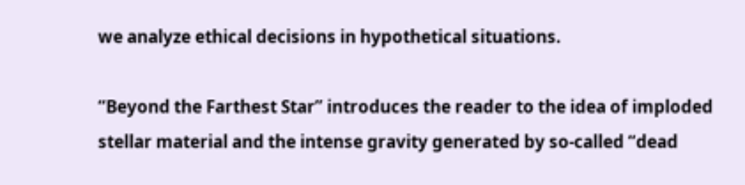we analyze ethical decisions in hypothetical situations.

“Beyond the Farthest Star” introduces the reader to the idea of imploded stellar material and the intense gravity generated by so-called “dead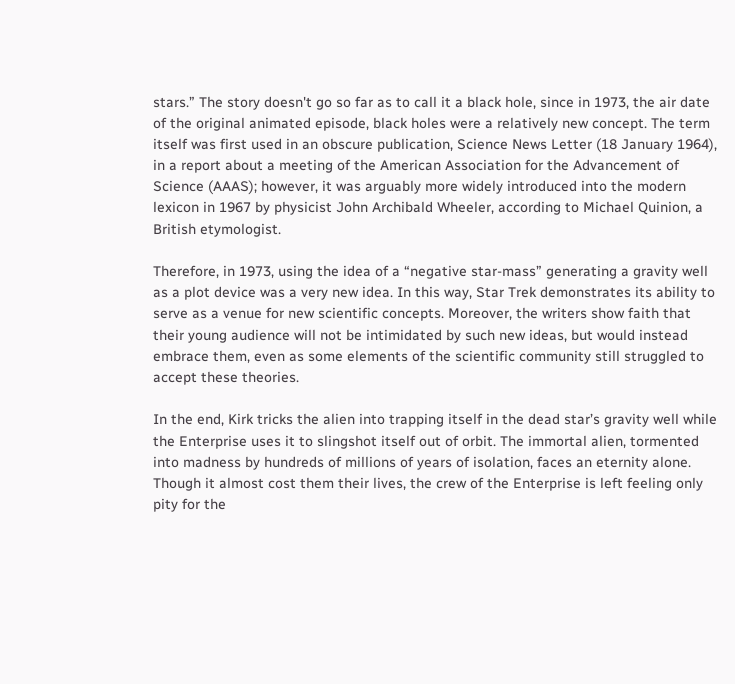stars.” The story doesn't go so far as to call it a black hole, since in 1973, the air date of the original animated episode, black holes were a relatively new concept. The term itself was first used in an obscure publication, Science News Letter (18 January 1964), in a report about a meeting of the American Association for the Advancement of Science (AAAS); however, it was arguably more widely introduced into the modern lexicon in 1967 by physicist John Archibald Wheeler, according to Michael Quinion, a British etymologist.

Therefore, in 1973, using the idea of a “negative star-mass” generating a gravity well as a plot device was a very new idea. In this way, Star Trek demonstrates its ability to serve as a venue for new scientific concepts. Moreover, the writers show faith that their young audience will not be intimidated by such new ideas, but would instead embrace them, even as some elements of the scientific community still struggled to accept these theories.

In the end, Kirk tricks the alien into trapping itself in the dead star’s gravity well while the Enterprise uses it to slingshot itself out of orbit. The immortal alien, tormented into madness by hundreds of millions of years of isolation, faces an eternity alone. Though it almost cost them their lives, the crew of the Enterprise is left feeling only pity for the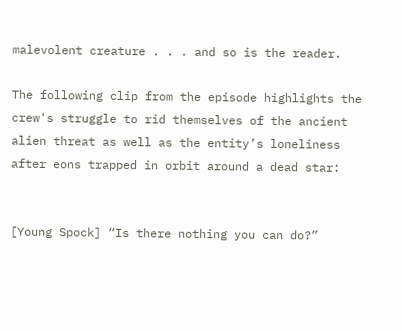malevolent creature . . . and so is the reader.

The following clip from the episode highlights the crew's struggle to rid themselves of the ancient alien threat as well as the entity’s loneliness after eons trapped in orbit around a dead star:


[Young Spock] “Is there nothing you can do?”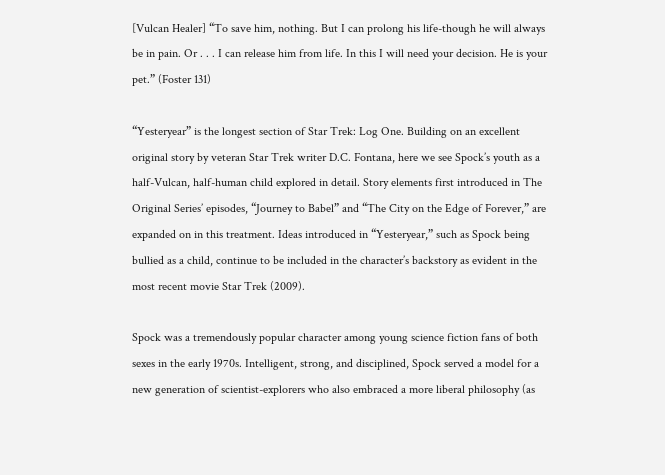[Vulcan Healer] “To save him, nothing. But I can prolong his life-though he will always be in pain. Or . . . I can release him from life. In this I will need your decision. He is your pet.” (Foster 131)

“Yesteryear” is the longest section of Star Trek: Log One. Building on an excellent original story by veteran Star Trek writer D.C. Fontana, here we see Spock’s youth as a half-Vulcan, half-human child explored in detail. Story elements first introduced in The Original Series’ episodes, “Journey to Babel” and “The City on the Edge of Forever,” are expanded on in this treatment. Ideas introduced in “Yesteryear,” such as Spock being bullied as a child, continue to be included in the character’s backstory as evident in the most recent movie Star Trek (2009).

Spock was a tremendously popular character among young science fiction fans of both sexes in the early 1970s. Intelligent, strong, and disciplined, Spock served a model for a new generation of scientist-explorers who also embraced a more liberal philosophy (as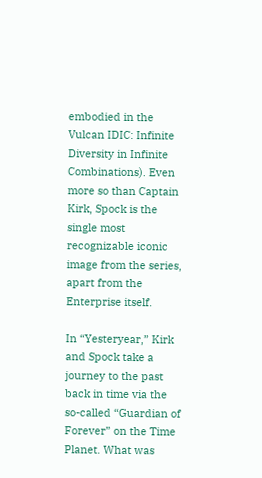embodied in the Vulcan IDIC: Infinite Diversity in Infinite Combinations). Even more so than Captain Kirk, Spock is the single most recognizable iconic image from the series, apart from the Enterprise itself.

In “Yesteryear,” Kirk and Spock take a journey to the past back in time via the so-called “Guardian of Forever” on the Time Planet. What was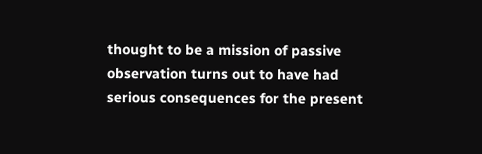thought to be a mission of passive observation turns out to have had serious consequences for the present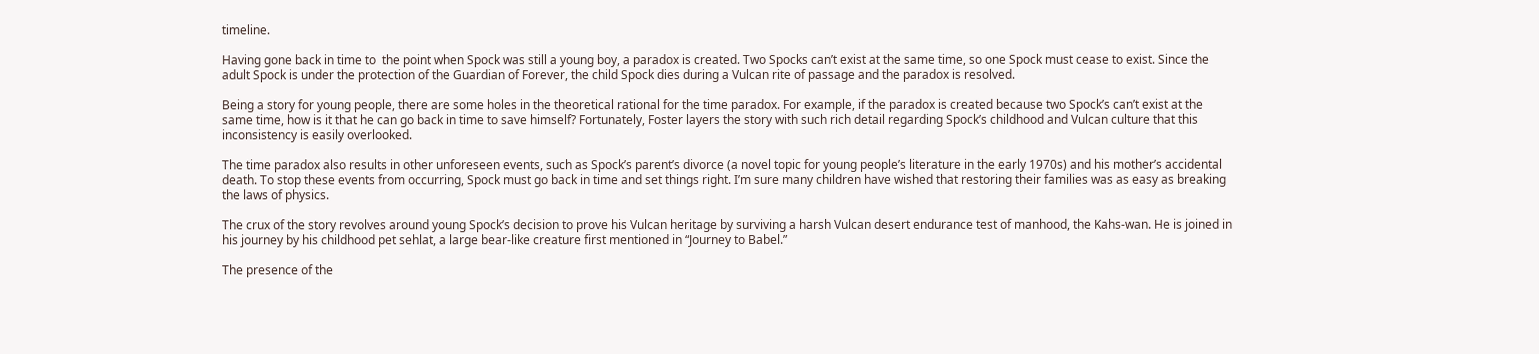timeline.

Having gone back in time to  the point when Spock was still a young boy, a paradox is created. Two Spocks can’t exist at the same time, so one Spock must cease to exist. Since the adult Spock is under the protection of the Guardian of Forever, the child Spock dies during a Vulcan rite of passage and the paradox is resolved.

Being a story for young people, there are some holes in the theoretical rational for the time paradox. For example, if the paradox is created because two Spock’s can’t exist at the same time, how is it that he can go back in time to save himself? Fortunately, Foster layers the story with such rich detail regarding Spock’s childhood and Vulcan culture that this inconsistency is easily overlooked.

The time paradox also results in other unforeseen events, such as Spock’s parent’s divorce (a novel topic for young people’s literature in the early 1970s) and his mother’s accidental death. To stop these events from occurring, Spock must go back in time and set things right. I’m sure many children have wished that restoring their families was as easy as breaking the laws of physics.

The crux of the story revolves around young Spock’s decision to prove his Vulcan heritage by surviving a harsh Vulcan desert endurance test of manhood, the Kahs-wan. He is joined in his journey by his childhood pet sehlat, a large bear-like creature first mentioned in “Journey to Babel.”

The presence of the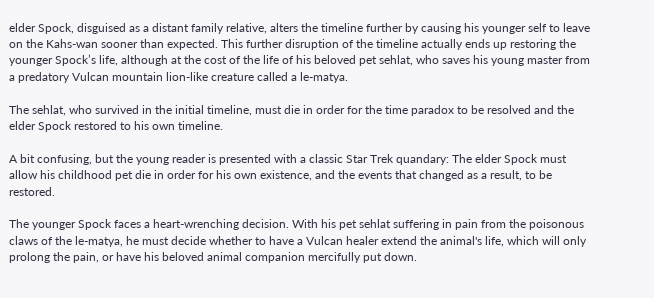elder Spock, disguised as a distant family relative, alters the timeline further by causing his younger self to leave on the Kahs-wan sooner than expected. This further disruption of the timeline actually ends up restoring the younger Spock’s life, although at the cost of the life of his beloved pet sehlat, who saves his young master from a predatory Vulcan mountain lion-like creature called a le-matya.

The sehlat, who survived in the initial timeline, must die in order for the time paradox to be resolved and the elder Spock restored to his own timeline.

A bit confusing, but the young reader is presented with a classic Star Trek quandary: The elder Spock must allow his childhood pet die in order for his own existence, and the events that changed as a result, to be restored.

The younger Spock faces a heart-wrenching decision. With his pet sehlat suffering in pain from the poisonous claws of the le-matya, he must decide whether to have a Vulcan healer extend the animal's life, which will only prolong the pain, or have his beloved animal companion mercifully put down.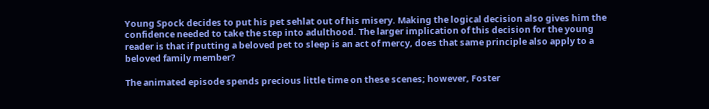Young Spock decides to put his pet sehlat out of his misery. Making the logical decision also gives him the confidence needed to take the step into adulthood. The larger implication of this decision for the young reader is that if putting a beloved pet to sleep is an act of mercy, does that same principle also apply to a beloved family member?

The animated episode spends precious little time on these scenes; however, Foster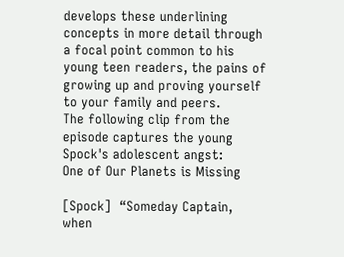develops these underlining concepts in more detail through a focal point common to his young teen readers, the pains of growing up and proving yourself to your family and peers.
The following clip from the episode captures the young Spock's adolescent angst:
One of Our Planets is Missing

[Spock]  “Someday Captain, when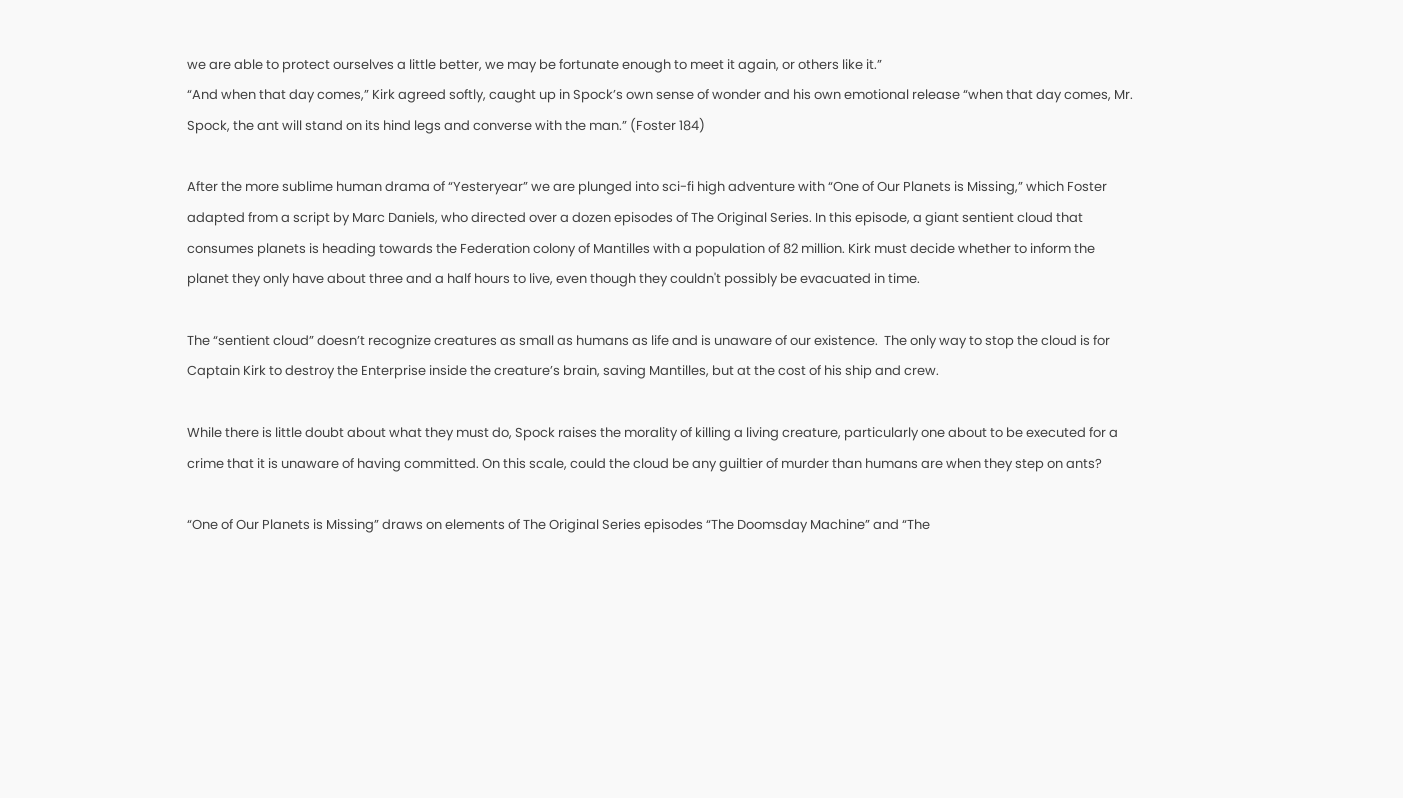we are able to protect ourselves a little better, we may be fortunate enough to meet it again, or others like it.”
“And when that day comes,” Kirk agreed softly, caught up in Spock’s own sense of wonder and his own emotional release “when that day comes, Mr. Spock, the ant will stand on its hind legs and converse with the man.” (Foster 184)

After the more sublime human drama of “Yesteryear” we are plunged into sci-fi high adventure with “One of Our Planets is Missing,” which Foster adapted from a script by Marc Daniels, who directed over a dozen episodes of The Original Series. In this episode, a giant sentient cloud that consumes planets is heading towards the Federation colony of Mantilles with a population of 82 million. Kirk must decide whether to inform the planet they only have about three and a half hours to live, even though they couldn't possibly be evacuated in time.

The “sentient cloud” doesn’t recognize creatures as small as humans as life and is unaware of our existence.  The only way to stop the cloud is for Captain Kirk to destroy the Enterprise inside the creature’s brain, saving Mantilles, but at the cost of his ship and crew.

While there is little doubt about what they must do, Spock raises the morality of killing a living creature, particularly one about to be executed for a crime that it is unaware of having committed. On this scale, could the cloud be any guiltier of murder than humans are when they step on ants?

“One of Our Planets is Missing” draws on elements of The Original Series episodes “The Doomsday Machine” and “The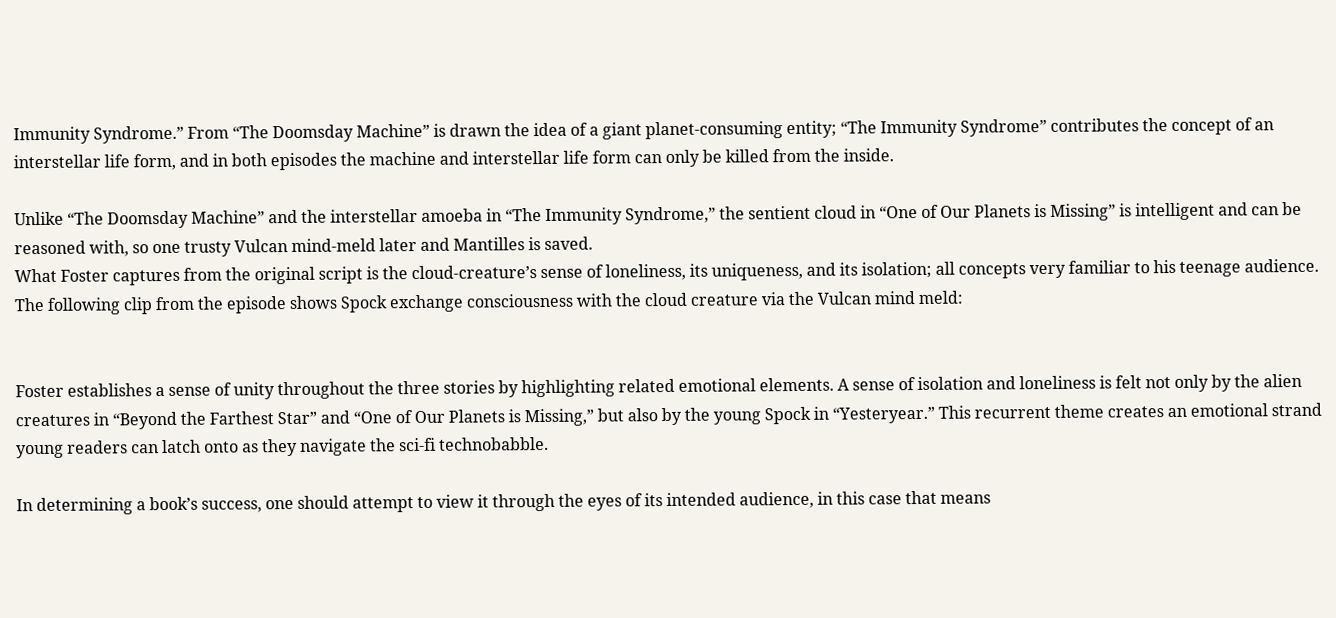Immunity Syndrome.” From “The Doomsday Machine” is drawn the idea of a giant planet-consuming entity; “The Immunity Syndrome” contributes the concept of an interstellar life form, and in both episodes the machine and interstellar life form can only be killed from the inside.

Unlike “The Doomsday Machine” and the interstellar amoeba in “The Immunity Syndrome,” the sentient cloud in “One of Our Planets is Missing” is intelligent and can be reasoned with, so one trusty Vulcan mind-meld later and Mantilles is saved.
What Foster captures from the original script is the cloud-creature’s sense of loneliness, its uniqueness, and its isolation; all concepts very familiar to his teenage audience.
The following clip from the episode shows Spock exchange consciousness with the cloud creature via the Vulcan mind meld:


Foster establishes a sense of unity throughout the three stories by highlighting related emotional elements. A sense of isolation and loneliness is felt not only by the alien creatures in “Beyond the Farthest Star” and “One of Our Planets is Missing,” but also by the young Spock in “Yesteryear.” This recurrent theme creates an emotional strand young readers can latch onto as they navigate the sci-fi technobabble.

In determining a book’s success, one should attempt to view it through the eyes of its intended audience, in this case that means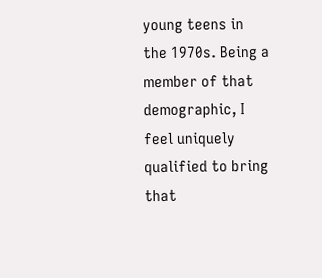young teens in the 1970s. Being a member of that demographic, I feel uniquely qualified to bring that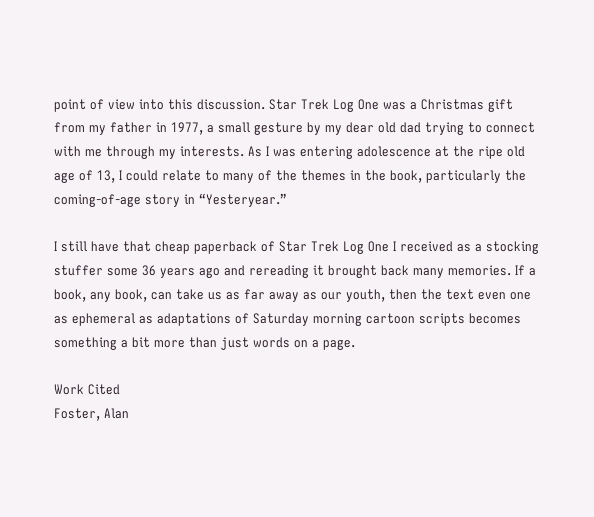point of view into this discussion. Star Trek Log One was a Christmas gift from my father in 1977, a small gesture by my dear old dad trying to connect with me through my interests. As I was entering adolescence at the ripe old age of 13, I could relate to many of the themes in the book, particularly the coming-of-age story in “Yesteryear.”

I still have that cheap paperback of Star Trek Log One I received as a stocking stuffer some 36 years ago and rereading it brought back many memories. If a book, any book, can take us as far away as our youth, then the text even one as ephemeral as adaptations of Saturday morning cartoon scripts becomes something a bit more than just words on a page.

Work Cited
Foster, Alan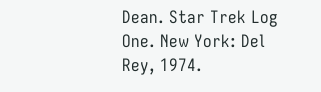Dean. Star Trek Log One. New York: Del Rey, 1974.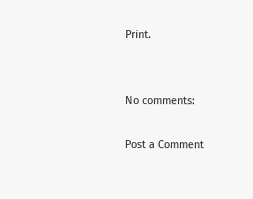Print.


No comments:

Post a Comment